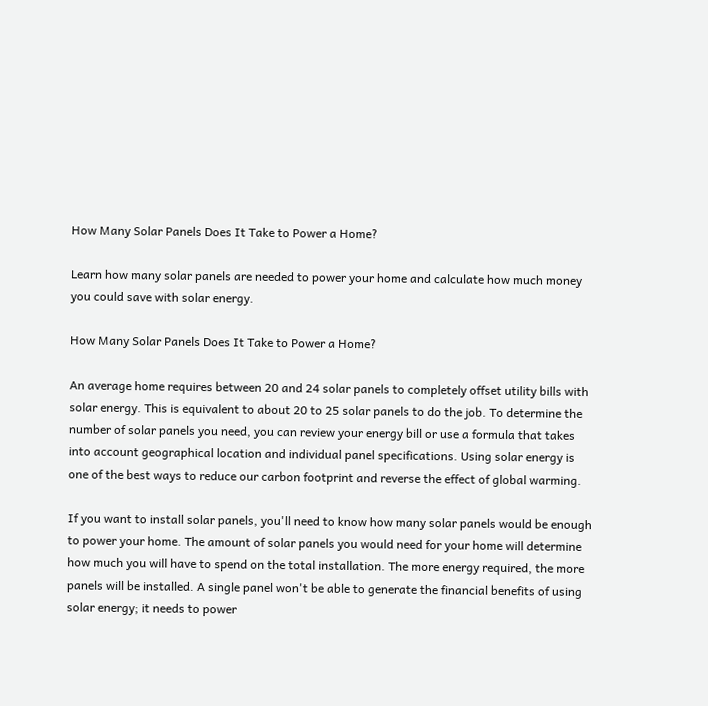How Many Solar Panels Does It Take to Power a Home?

Learn how many solar panels are needed to power your home and calculate how much money you could save with solar energy.

How Many Solar Panels Does It Take to Power a Home?

An average home requires between 20 and 24 solar panels to completely offset utility bills with solar energy. This is equivalent to about 20 to 25 solar panels to do the job. To determine the number of solar panels you need, you can review your energy bill or use a formula that takes into account geographical location and individual panel specifications. Using solar energy is one of the best ways to reduce our carbon footprint and reverse the effect of global warming.

If you want to install solar panels, you'll need to know how many solar panels would be enough to power your home. The amount of solar panels you would need for your home will determine how much you will have to spend on the total installation. The more energy required, the more panels will be installed. A single panel won't be able to generate the financial benefits of using solar energy; it needs to power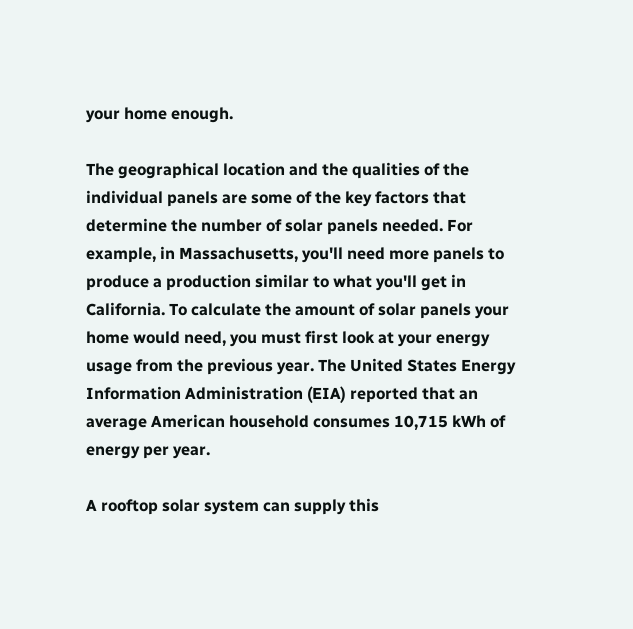your home enough.

The geographical location and the qualities of the individual panels are some of the key factors that determine the number of solar panels needed. For example, in Massachusetts, you'll need more panels to produce a production similar to what you'll get in California. To calculate the amount of solar panels your home would need, you must first look at your energy usage from the previous year. The United States Energy Information Administration (EIA) reported that an average American household consumes 10,715 kWh of energy per year.

A rooftop solar system can supply this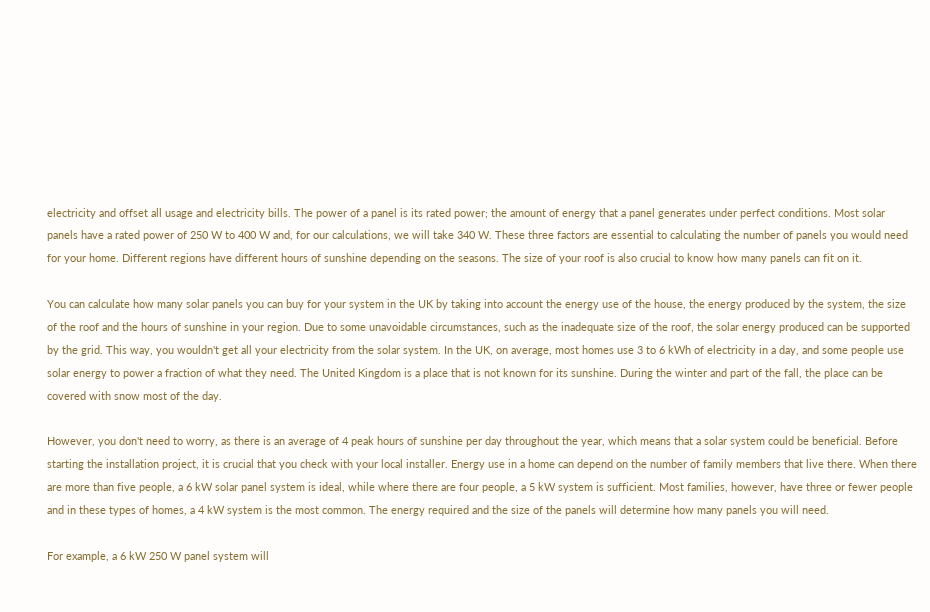electricity and offset all usage and electricity bills. The power of a panel is its rated power; the amount of energy that a panel generates under perfect conditions. Most solar panels have a rated power of 250 W to 400 W and, for our calculations, we will take 340 W. These three factors are essential to calculating the number of panels you would need for your home. Different regions have different hours of sunshine depending on the seasons. The size of your roof is also crucial to know how many panels can fit on it.

You can calculate how many solar panels you can buy for your system in the UK by taking into account the energy use of the house, the energy produced by the system, the size of the roof and the hours of sunshine in your region. Due to some unavoidable circumstances, such as the inadequate size of the roof, the solar energy produced can be supported by the grid. This way, you wouldn't get all your electricity from the solar system. In the UK, on average, most homes use 3 to 6 kWh of electricity in a day, and some people use solar energy to power a fraction of what they need. The United Kingdom is a place that is not known for its sunshine. During the winter and part of the fall, the place can be covered with snow most of the day.

However, you don't need to worry, as there is an average of 4 peak hours of sunshine per day throughout the year, which means that a solar system could be beneficial. Before starting the installation project, it is crucial that you check with your local installer. Energy use in a home can depend on the number of family members that live there. When there are more than five people, a 6 kW solar panel system is ideal, while where there are four people, a 5 kW system is sufficient. Most families, however, have three or fewer people and in these types of homes, a 4 kW system is the most common. The energy required and the size of the panels will determine how many panels you will need.

For example, a 6 kW 250 W panel system will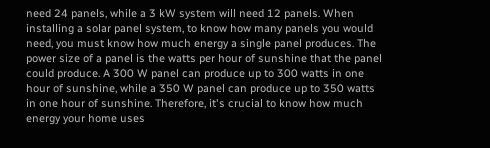need 24 panels, while a 3 kW system will need 12 panels. When installing a solar panel system, to know how many panels you would need, you must know how much energy a single panel produces. The power size of a panel is the watts per hour of sunshine that the panel could produce. A 300 W panel can produce up to 300 watts in one hour of sunshine, while a 350 W panel can produce up to 350 watts in one hour of sunshine. Therefore, it's crucial to know how much energy your home uses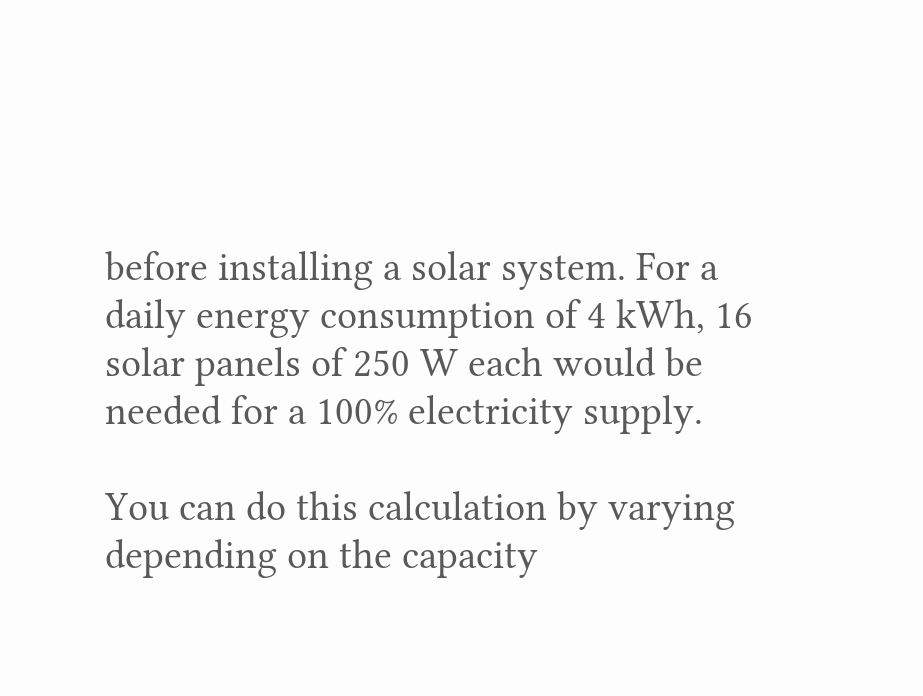before installing a solar system. For a daily energy consumption of 4 kWh, 16 solar panels of 250 W each would be needed for a 100% electricity supply.

You can do this calculation by varying depending on the capacity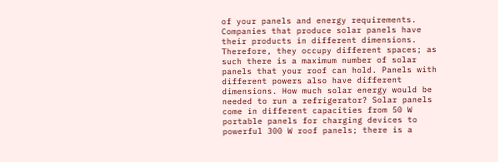of your panels and energy requirements. Companies that produce solar panels have their products in different dimensions. Therefore, they occupy different spaces; as such there is a maximum number of solar panels that your roof can hold. Panels with different powers also have different dimensions. How much solar energy would be needed to run a refrigerator? Solar panels come in different capacities from 50 W portable panels for charging devices to powerful 300 W roof panels; there is a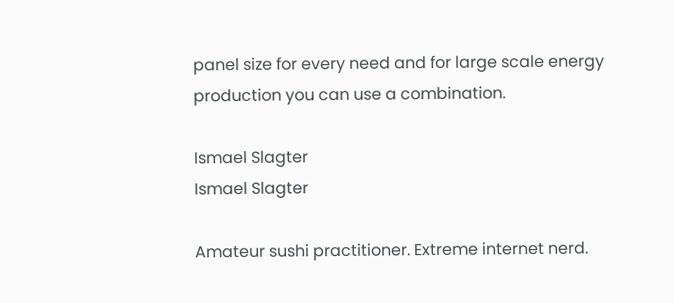panel size for every need and for large scale energy production you can use a combination.

Ismael Slagter
Ismael Slagter

Amateur sushi practitioner. Extreme internet nerd.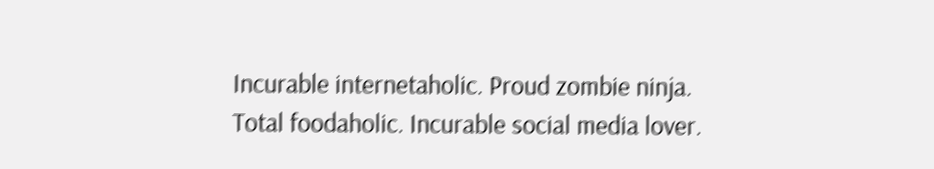Incurable internetaholic. Proud zombie ninja. Total foodaholic. Incurable social media lover.